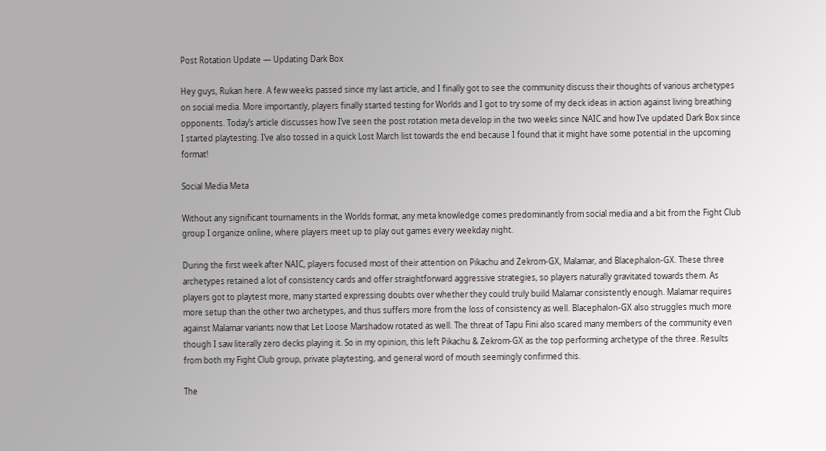Post Rotation Update — Updating Dark Box

Hey guys, Rukan here. A few weeks passed since my last article, and I finally got to see the community discuss their thoughts of various archetypes on social media. More importantly, players finally started testing for Worlds and I got to try some of my deck ideas in action against living breathing opponents. Today’s article discusses how I’ve seen the post rotation meta develop in the two weeks since NAIC and how I’ve updated Dark Box since I started playtesting. I’ve also tossed in a quick Lost March list towards the end because I found that it might have some potential in the upcoming format!

Social Media Meta

Without any significant tournaments in the Worlds format, any meta knowledge comes predominantly from social media and a bit from the Fight Club group I organize online, where players meet up to play out games every weekday night.

During the first week after NAIC, players focused most of their attention on Pikachu and Zekrom-GX, Malamar, and Blacephalon-GX. These three archetypes retained a lot of consistency cards and offer straightforward aggressive strategies, so players naturally gravitated towards them. As players got to playtest more, many started expressing doubts over whether they could truly build Malamar consistently enough. Malamar requires more setup than the other two archetypes, and thus suffers more from the loss of consistency as well. Blacephalon-GX also struggles much more against Malamar variants now that Let Loose Marshadow rotated as well. The threat of Tapu Fini also scared many members of the community even though I saw literally zero decks playing it. So in my opinion, this left Pikachu & Zekrom-GX as the top performing archetype of the three. Results from both my Fight Club group, private playtesting, and general word of mouth seemingly confirmed this.

The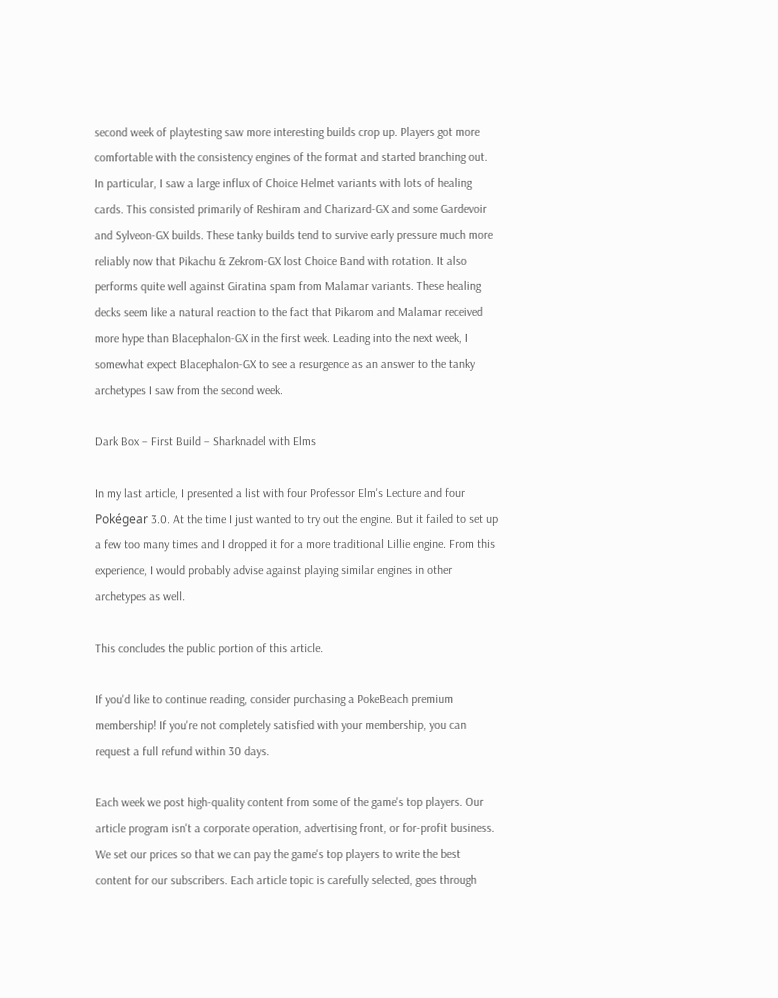second week of playtesting saw more interesting builds crop up. Players got more comfortable with the consistency engines of the format and started branching out. In particular, I saw a large influx of Choice Helmet variants with lots of healing cards. This consisted primarily of Reshiram and Charizard-GX and some Gardevoir and Sylveon-GX builds. These tanky builds tend to survive early pressure much more reliably now that Pikachu & Zekrom-GX lost Choice Band with rotation. It also performs quite well against Giratina spam from Malamar variants. These healing decks seem like a natural reaction to the fact that Pikarom and Malamar received more hype than Blacephalon-GX in the first week. Leading into the next week, I somewhat expect Blacephalon-GX to see a resurgence as an answer to the tanky archetypes I saw from the second week.

Dark Box – First Build – Sharknadel with Elms

In my last article, I presented a list with four Professor Elm's Lecture and four Pokégear 3.0. At the time I just wanted to try out the engine. But it failed to set up a few too many times and I dropped it for a more traditional Lillie engine. From this experience, I would probably advise against playing similar engines in other archetypes as well.

This concludes the public portion of this article.

If you'd like to continue reading, consider purchasing a PokeBeach premium membership! If you're not completely satisfied with your membership, you can request a full refund within 30 days.

Each week we post high-quality content from some of the game's top players. Our article program isn't a corporate operation, advertising front, or for-profit business. We set our prices so that we can pay the game's top players to write the best content for our subscribers. Each article topic is carefully selected, goes through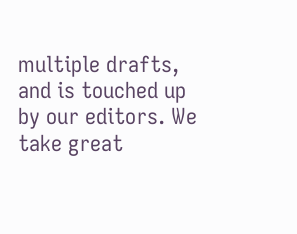multiple drafts, and is touched up by our editors. We take great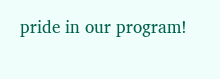pride in our program!